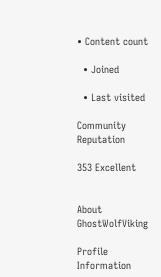• Content count

  • Joined

  • Last visited

Community Reputation

353 Excellent


About GhostWolfViking

Profile Information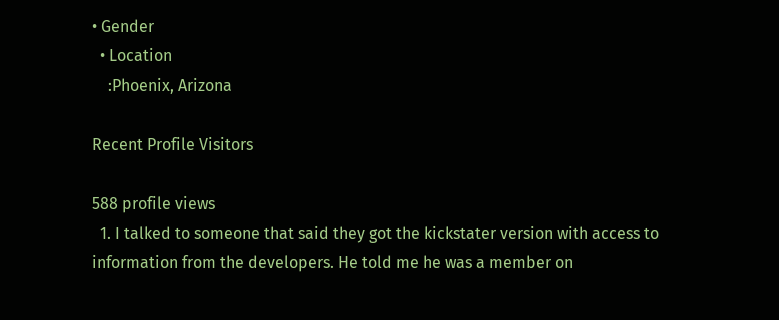• Gender
  • Location
    :Phoenix, Arizona

Recent Profile Visitors

588 profile views
  1. I talked to someone that said they got the kickstater version with access to information from the developers. He told me he was a member on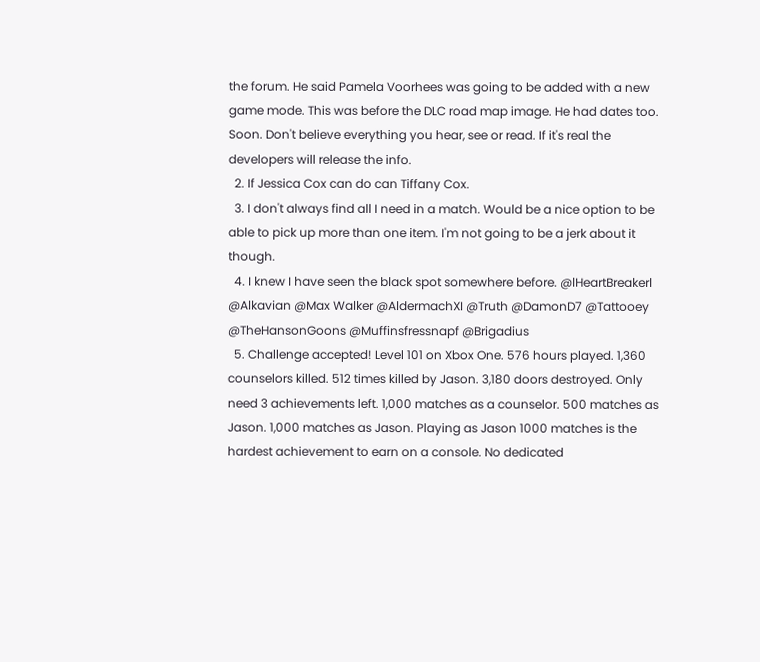the forum. He said Pamela Voorhees was going to be added with a new game mode. This was before the DLC road map image. He had dates too. Soon. Don't believe everything you hear, see or read. If it's real the developers will release the info.
  2. If Jessica Cox can do can Tiffany Cox.
  3. I don't always find all I need in a match. Would be a nice option to be able to pick up more than one item. I'm not going to be a jerk about it though.
  4. I knew I have seen the black spot somewhere before. @lHeartBreakerl @Alkavian @Max Walker @AldermachXI @Truth @DamonD7 @Tattooey @TheHansonGoons @Muffinsfressnapf @Brigadius
  5. Challenge accepted! Level 101 on Xbox One. 576 hours played. 1,360 counselors killed. 512 times killed by Jason. 3,180 doors destroyed. Only need 3 achievements left. 1,000 matches as a counselor. 500 matches as Jason. 1,000 matches as Jason. Playing as Jason 1000 matches is the hardest achievement to earn on a console. No dedicated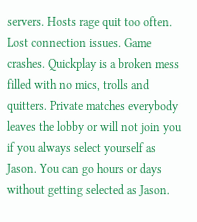servers. Hosts rage quit too often. Lost connection issues. Game crashes. Quickplay is a broken mess filled with no mics, trolls and quitters. Private matches everybody leaves the lobby or will not join you if you always select yourself as Jason. You can go hours or days without getting selected as Jason.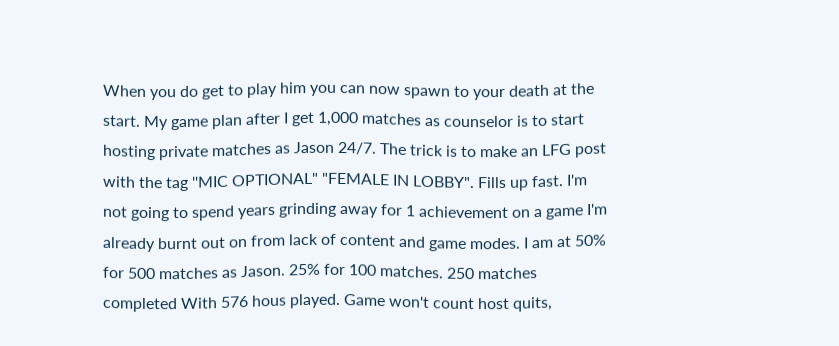When you do get to play him you can now spawn to your death at the start. My game plan after I get 1,000 matches as counselor is to start hosting private matches as Jason 24/7. The trick is to make an LFG post with the tag ''MIC OPTIONAL" "FEMALE IN LOBBY". Fills up fast. I'm not going to spend years grinding away for 1 achievement on a game I'm already burnt out on from lack of content and game modes. I am at 50% for 500 matches as Jason. 25% for 100 matches. 250 matches completed With 576 hous played. Game won't count host quits,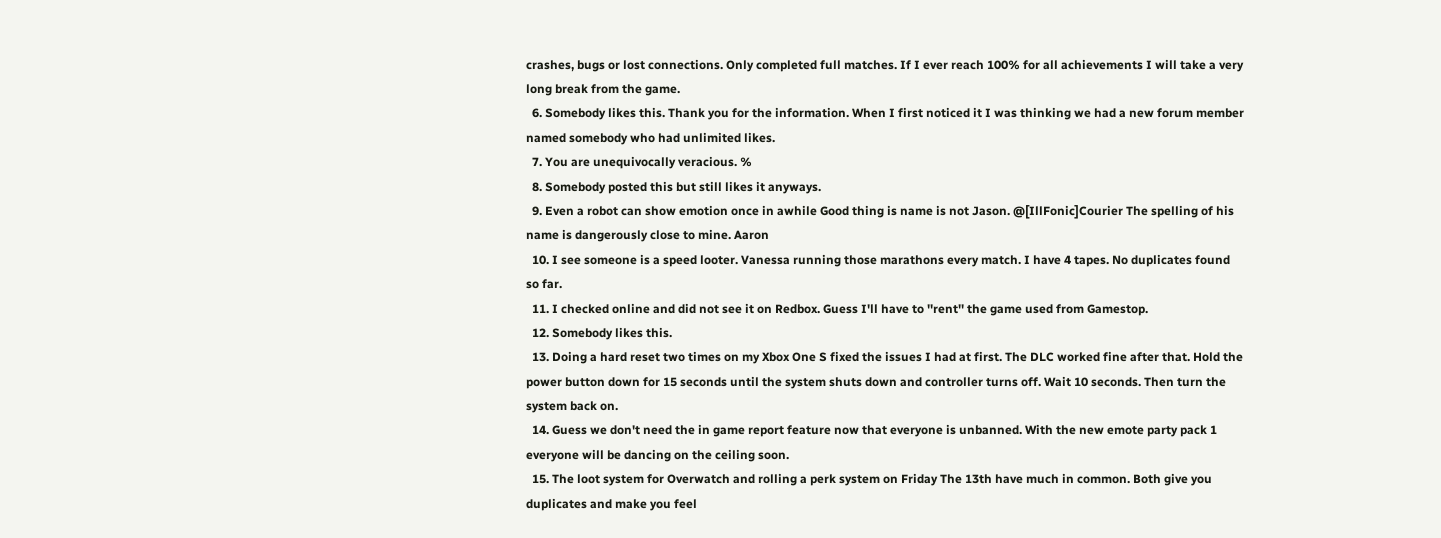crashes, bugs or lost connections. Only completed full matches. If I ever reach 100% for all achievements I will take a very long break from the game.
  6. Somebody likes this. Thank you for the information. When I first noticed it I was thinking we had a new forum member named somebody who had unlimited likes.
  7. You are unequivocally veracious. %
  8. Somebody posted this but still likes it anyways.
  9. Even a robot can show emotion once in awhile Good thing is name is not Jason. @[IllFonic]Courier The spelling of his name is dangerously close to mine. Aaron
  10. I see someone is a speed looter. Vanessa running those marathons every match. I have 4 tapes. No duplicates found so far.
  11. I checked online and did not see it on Redbox. Guess I'll have to ''rent'' the game used from Gamestop.
  12. Somebody likes this.
  13. Doing a hard reset two times on my Xbox One S fixed the issues I had at first. The DLC worked fine after that. Hold the power button down for 15 seconds until the system shuts down and controller turns off. Wait 10 seconds. Then turn the system back on.
  14. Guess we don't need the in game report feature now that everyone is unbanned. With the new emote party pack 1 everyone will be dancing on the ceiling soon.
  15. The loot system for Overwatch and rolling a perk system on Friday The 13th have much in common. Both give you duplicates and make you feel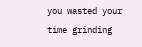you wasted your time grinding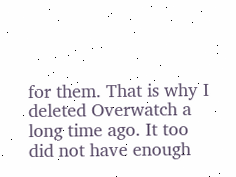for them. That is why I deleted Overwatch a long time ago. It too did not have enough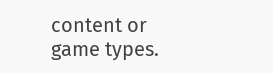content or game types.